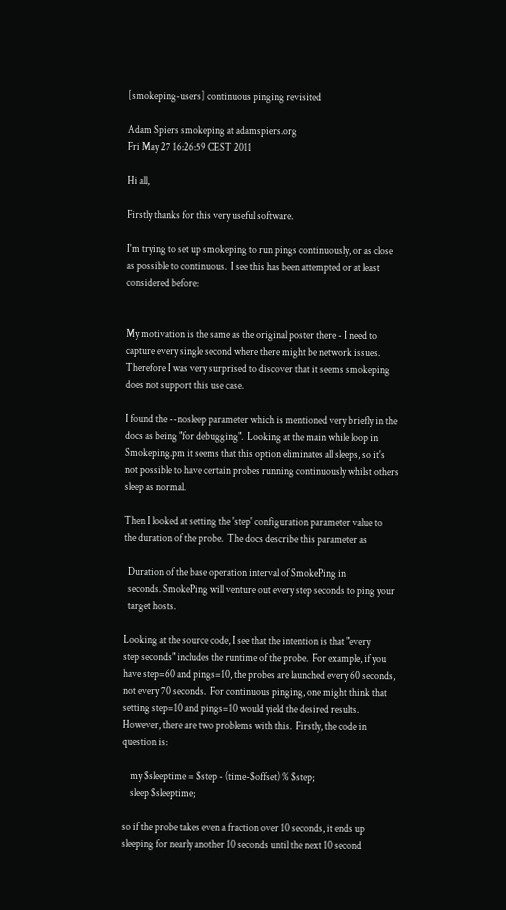[smokeping-users] continuous pinging revisited

Adam Spiers smokeping at adamspiers.org
Fri May 27 16:26:59 CEST 2011

Hi all,

Firstly thanks for this very useful software.

I'm trying to set up smokeping to run pings continuously, or as close
as possible to continuous.  I see this has been attempted or at least
considered before:


My motivation is the same as the original poster there - I need to
capture every single second where there might be network issues.
Therefore I was very surprised to discover that it seems smokeping
does not support this use case.

I found the --nosleep parameter which is mentioned very briefly in the
docs as being "for debugging".  Looking at the main while loop in
Smokeping.pm it seems that this option eliminates all sleeps, so it's
not possible to have certain probes running continuously whilst others
sleep as normal.

Then I looked at setting the 'step' configuration parameter value to
the duration of the probe.  The docs describe this parameter as

  Duration of the base operation interval of SmokePing in
  seconds. SmokePing will venture out every step seconds to ping your
  target hosts.

Looking at the source code, I see that the intention is that "every
step seconds" includes the runtime of the probe.  For example, if you
have step=60 and pings=10, the probes are launched every 60 seconds,
not every 70 seconds.  For continuous pinging, one might think that
setting step=10 and pings=10 would yield the desired results.
However, there are two problems with this.  Firstly, the code in
question is:

    my $sleeptime = $step - (time-$offset) % $step;
    sleep $sleeptime;

so if the probe takes even a fraction over 10 seconds, it ends up
sleeping for nearly another 10 seconds until the next 10 second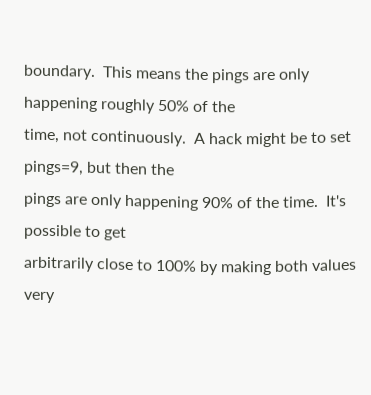boundary.  This means the pings are only happening roughly 50% of the
time, not continuously.  A hack might be to set pings=9, but then the
pings are only happening 90% of the time.  It's possible to get
arbitrarily close to 100% by making both values very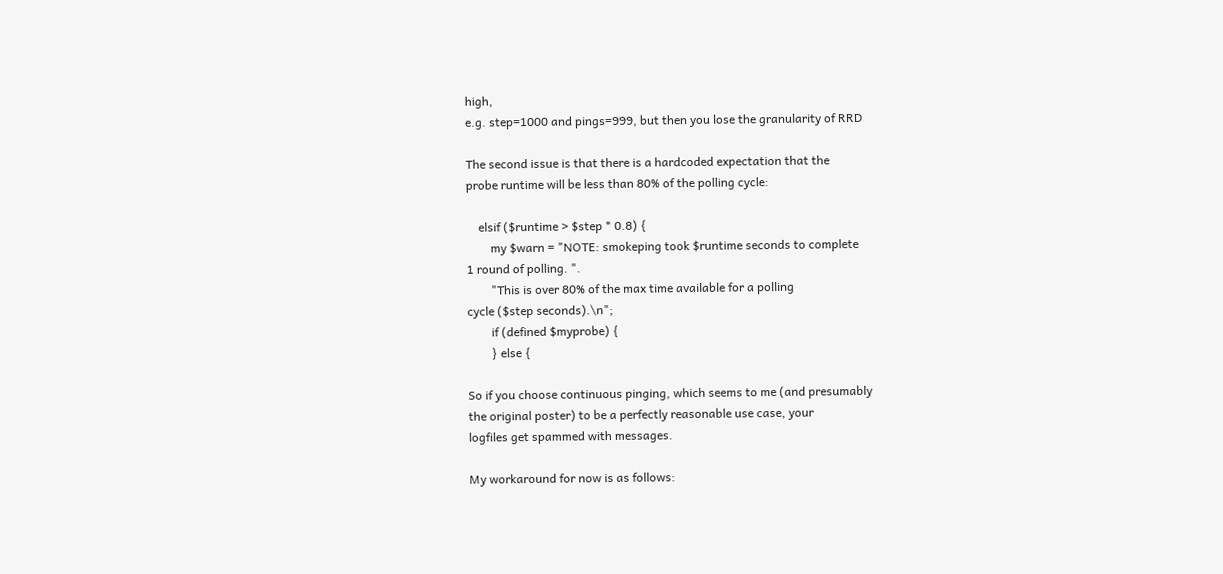high,
e.g. step=1000 and pings=999, but then you lose the granularity of RRD

The second issue is that there is a hardcoded expectation that the
probe runtime will be less than 80% of the polling cycle:

    elsif ($runtime > $step * 0.8) {
        my $warn = "NOTE: smokeping took $runtime seconds to complete
1 round of polling. ".
        "This is over 80% of the max time available for a polling
cycle ($step seconds).\n";
        if (defined $myprobe) {
        } else {

So if you choose continuous pinging, which seems to me (and presumably
the original poster) to be a perfectly reasonable use case, your
logfiles get spammed with messages.

My workaround for now is as follows: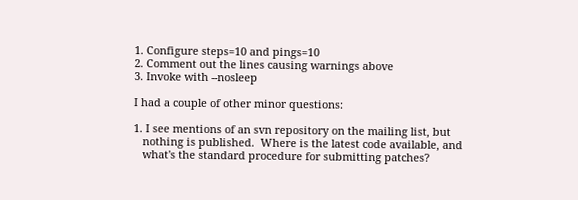1. Configure steps=10 and pings=10
2. Comment out the lines causing warnings above
3. Invoke with --nosleep

I had a couple of other minor questions:

1. I see mentions of an svn repository on the mailing list, but
   nothing is published.  Where is the latest code available, and
   what's the standard procedure for submitting patches?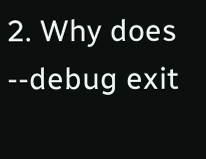2. Why does --debug exit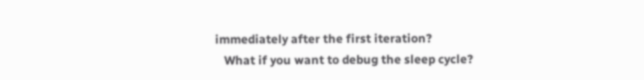immediately after the first iteration?
   What if you want to debug the sleep cycle?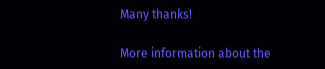Many thanks!

More information about the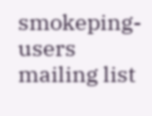smokeping-users mailing list